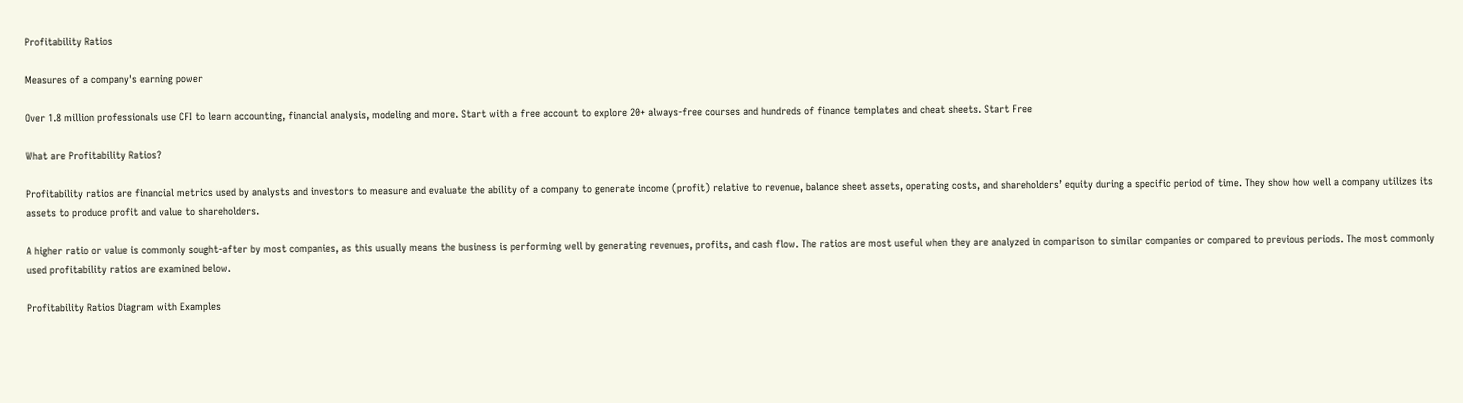Profitability Ratios

Measures of a company's earning power

Over 1.8 million professionals use CFI to learn accounting, financial analysis, modeling and more. Start with a free account to explore 20+ always-free courses and hundreds of finance templates and cheat sheets. Start Free

What are Profitability Ratios?

Profitability ratios are financial metrics used by analysts and investors to measure and evaluate the ability of a company to generate income (profit) relative to revenue, balance sheet assets, operating costs, and shareholders’ equity during a specific period of time. They show how well a company utilizes its assets to produce profit and value to shareholders.

A higher ratio or value is commonly sought-after by most companies, as this usually means the business is performing well by generating revenues, profits, and cash flow. The ratios are most useful when they are analyzed in comparison to similar companies or compared to previous periods. The most commonly used profitability ratios are examined below.

Profitability Ratios Diagram with Examples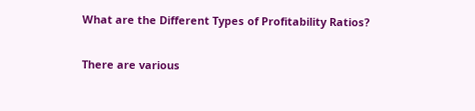What are the Different Types of Profitability Ratios?

There are various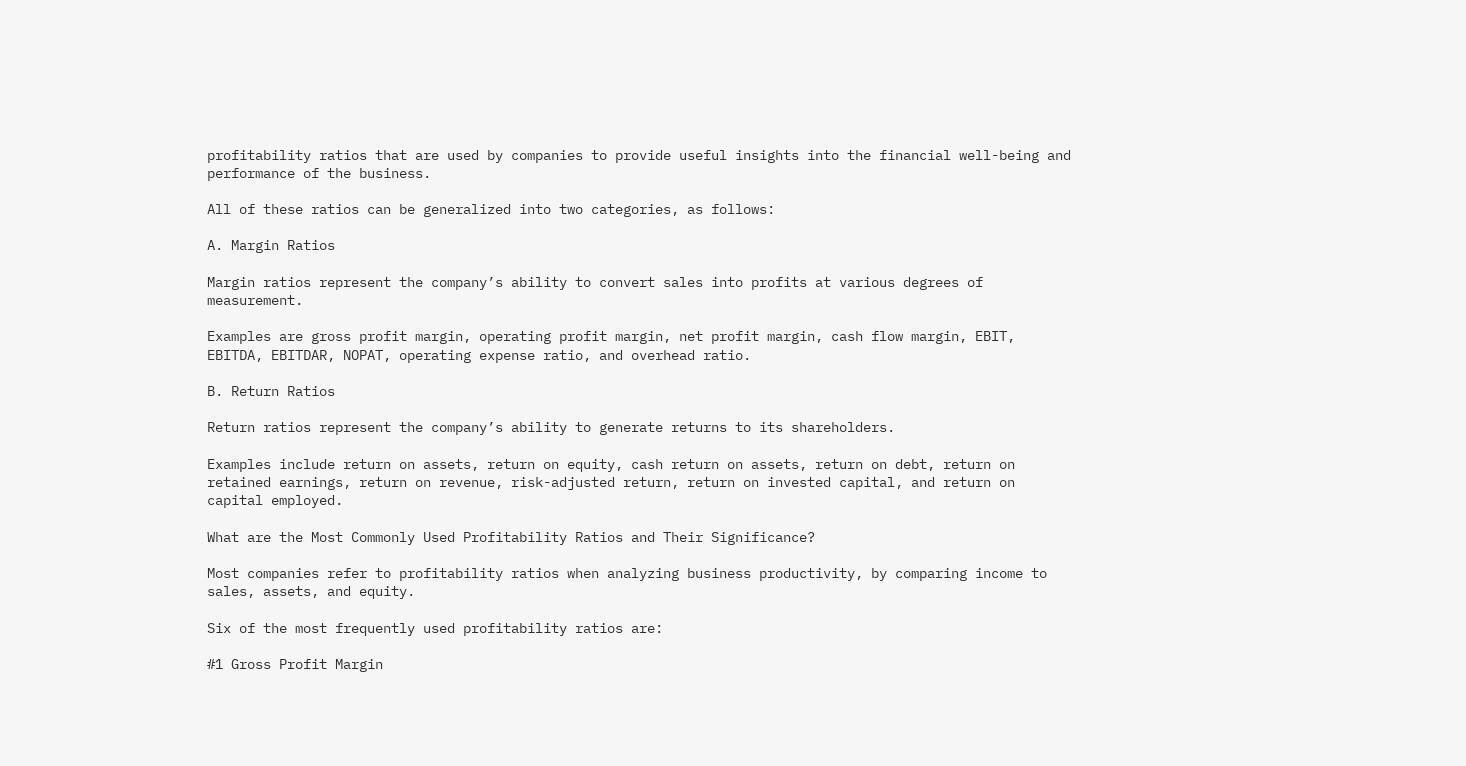profitability ratios that are used by companies to provide useful insights into the financial well-being and performance of the business.

All of these ratios can be generalized into two categories, as follows:

A. Margin Ratios

Margin ratios represent the company’s ability to convert sales into profits at various degrees of measurement.

Examples are gross profit margin, operating profit margin, net profit margin, cash flow margin, EBIT, EBITDA, EBITDAR, NOPAT, operating expense ratio, and overhead ratio.

B. Return Ratios

Return ratios represent the company’s ability to generate returns to its shareholders.

Examples include return on assets, return on equity, cash return on assets, return on debt, return on retained earnings, return on revenue, risk-adjusted return, return on invested capital, and return on capital employed.

What are the Most Commonly Used Profitability Ratios and Their Significance?

Most companies refer to profitability ratios when analyzing business productivity, by comparing income to sales, assets, and equity.

Six of the most frequently used profitability ratios are:

#1 Gross Profit Margin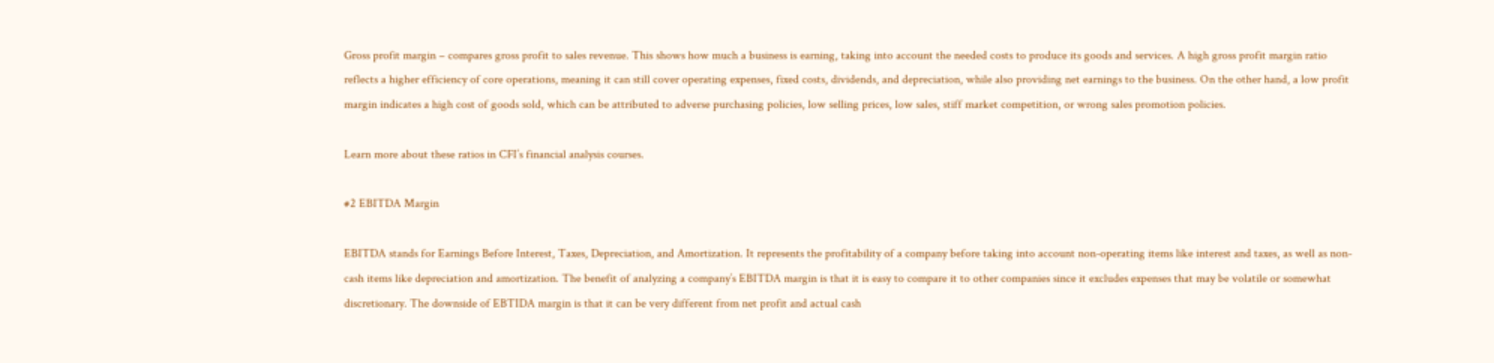Gross profit margin – compares gross profit to sales revenue. This shows how much a business is earning, taking into account the needed costs to produce its goods and services. A high gross profit margin ratio reflects a higher efficiency of core operations, meaning it can still cover operating expenses, fixed costs, dividends, and depreciation, while also providing net earnings to the business. On the other hand, a low profit margin indicates a high cost of goods sold, which can be attributed to adverse purchasing policies, low selling prices, low sales, stiff market competition, or wrong sales promotion policies.

Learn more about these ratios in CFI’s financial analysis courses.

#2 EBITDA Margin

EBITDA stands for Earnings Before Interest, Taxes, Depreciation, and Amortization. It represents the profitability of a company before taking into account non-operating items like interest and taxes, as well as non-cash items like depreciation and amortization. The benefit of analyzing a company’s EBITDA margin is that it is easy to compare it to other companies since it excludes expenses that may be volatile or somewhat discretionary. The downside of EBTIDA margin is that it can be very different from net profit and actual cash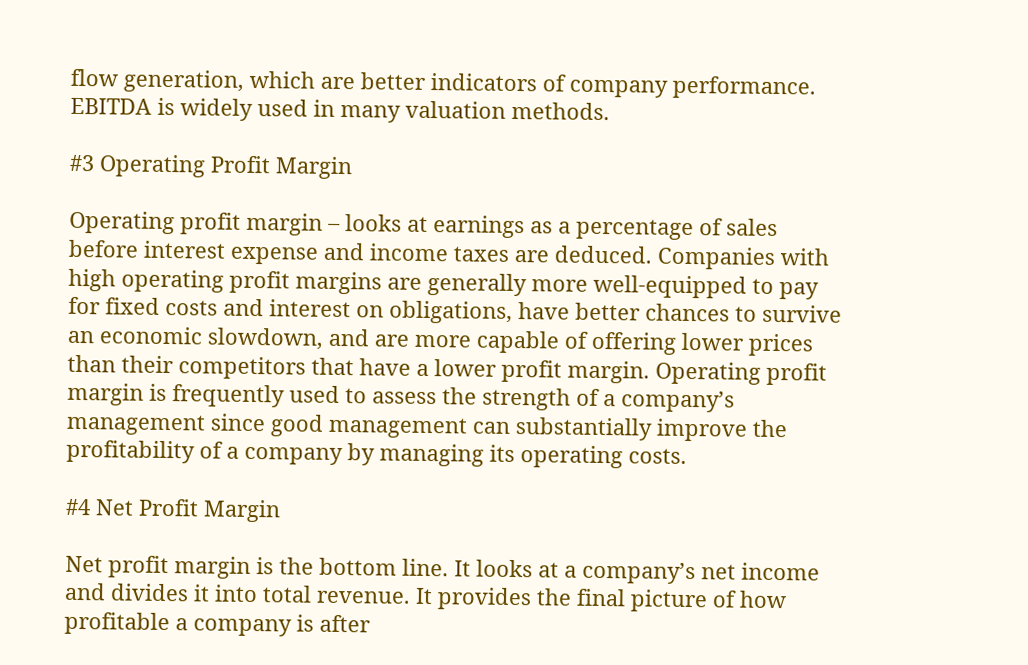flow generation, which are better indicators of company performance. EBITDA is widely used in many valuation methods.

#3 Operating Profit Margin

Operating profit margin – looks at earnings as a percentage of sales before interest expense and income taxes are deduced. Companies with high operating profit margins are generally more well-equipped to pay for fixed costs and interest on obligations, have better chances to survive an economic slowdown, and are more capable of offering lower prices than their competitors that have a lower profit margin. Operating profit margin is frequently used to assess the strength of a company’s management since good management can substantially improve the profitability of a company by managing its operating costs.

#4 Net Profit Margin

Net profit margin is the bottom line. It looks at a company’s net income and divides it into total revenue. It provides the final picture of how profitable a company is after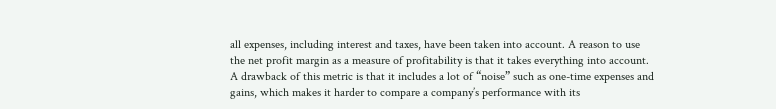all expenses, including interest and taxes, have been taken into account. A reason to use the net profit margin as a measure of profitability is that it takes everything into account. A drawback of this metric is that it includes a lot of “noise” such as one-time expenses and gains, which makes it harder to compare a company’s performance with its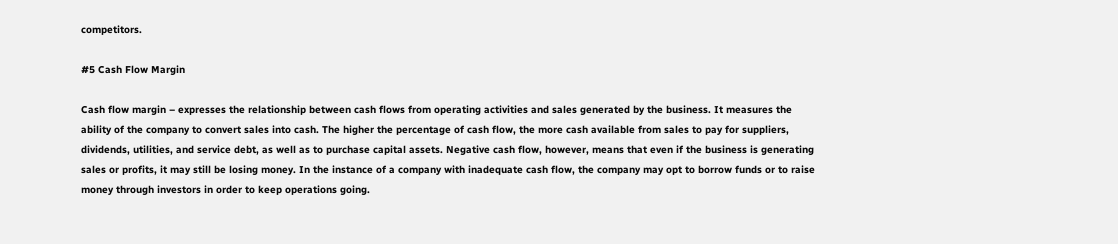competitors.

#5 Cash Flow Margin

Cash flow margin – expresses the relationship between cash flows from operating activities and sales generated by the business. It measures the ability of the company to convert sales into cash. The higher the percentage of cash flow, the more cash available from sales to pay for suppliers, dividends, utilities, and service debt, as well as to purchase capital assets. Negative cash flow, however, means that even if the business is generating sales or profits, it may still be losing money. In the instance of a company with inadequate cash flow, the company may opt to borrow funds or to raise money through investors in order to keep operations going.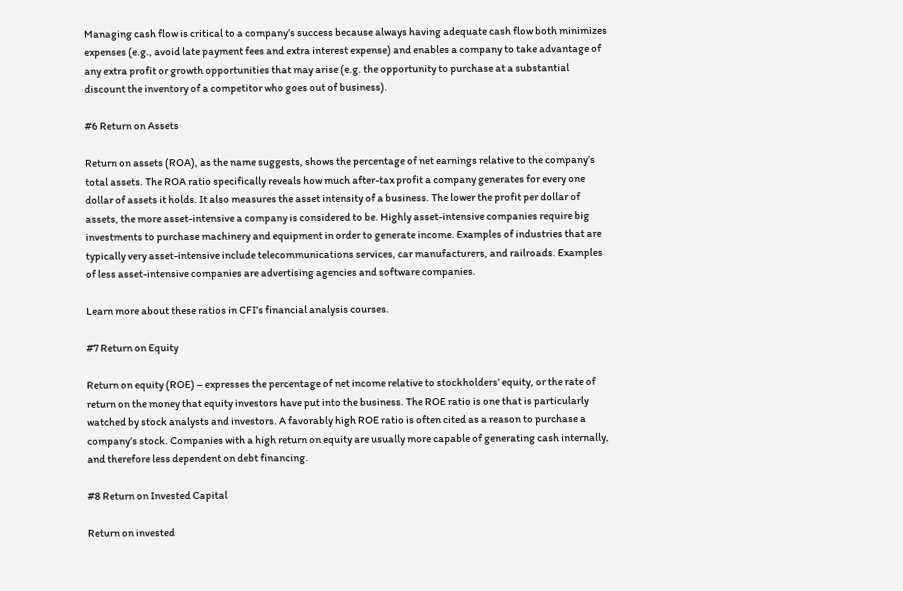Managing cash flow is critical to a company’s success because always having adequate cash flow both minimizes expenses (e.g., avoid late payment fees and extra interest expense) and enables a company to take advantage of any extra profit or growth opportunities that may arise (e.g. the opportunity to purchase at a substantial discount the inventory of a competitor who goes out of business).

#6 Return on Assets

Return on assets (ROA), as the name suggests, shows the percentage of net earnings relative to the company’s total assets. The ROA ratio specifically reveals how much after-tax profit a company generates for every one dollar of assets it holds. It also measures the asset intensity of a business. The lower the profit per dollar of assets, the more asset-intensive a company is considered to be. Highly asset-intensive companies require big investments to purchase machinery and equipment in order to generate income. Examples of industries that are typically very asset-intensive include telecommunications services, car manufacturers, and railroads. Examples of less asset-intensive companies are advertising agencies and software companies.

Learn more about these ratios in CFI’s financial analysis courses.

#7 Return on Equity

Return on equity (ROE) – expresses the percentage of net income relative to stockholders’ equity, or the rate of return on the money that equity investors have put into the business. The ROE ratio is one that is particularly watched by stock analysts and investors. A favorably high ROE ratio is often cited as a reason to purchase a company’s stock. Companies with a high return on equity are usually more capable of generating cash internally, and therefore less dependent on debt financing.

#8 Return on Invested Capital

Return on invested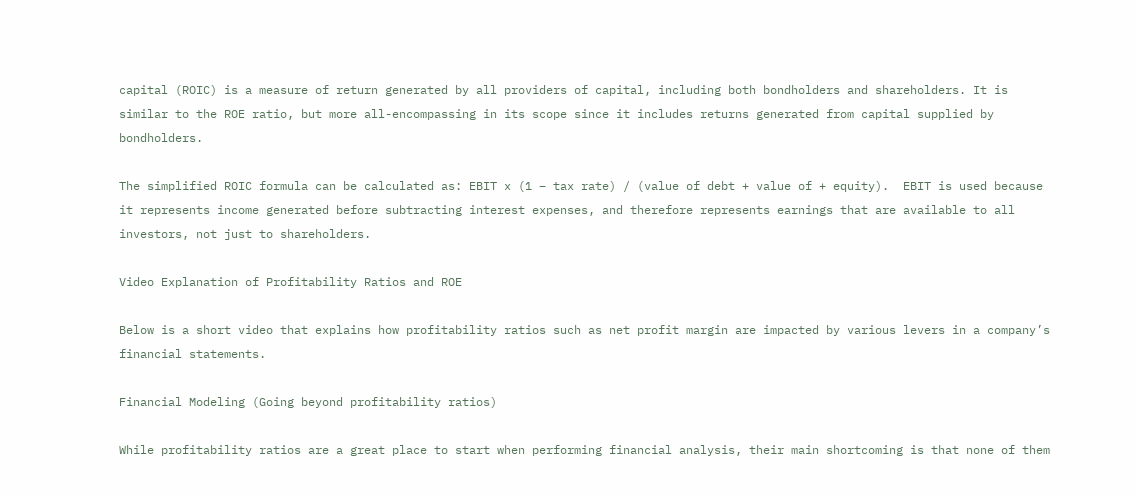capital (ROIC) is a measure of return generated by all providers of capital, including both bondholders and shareholders. It is similar to the ROE ratio, but more all-encompassing in its scope since it includes returns generated from capital supplied by bondholders.

The simplified ROIC formula can be calculated as: EBIT x (1 – tax rate) / (value of debt + value of + equity).  EBIT is used because it represents income generated before subtracting interest expenses, and therefore represents earnings that are available to all investors, not just to shareholders.

Video Explanation of Profitability Ratios and ROE

Below is a short video that explains how profitability ratios such as net profit margin are impacted by various levers in a company’s financial statements.

Financial Modeling (Going beyond profitability ratios)

While profitability ratios are a great place to start when performing financial analysis, their main shortcoming is that none of them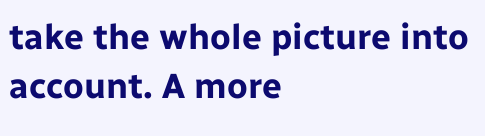take the whole picture into account. A more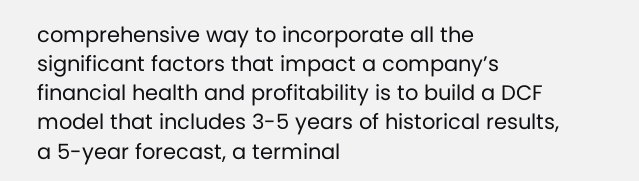comprehensive way to incorporate all the significant factors that impact a company’s financial health and profitability is to build a DCF model that includes 3-5 years of historical results, a 5-year forecast, a terminal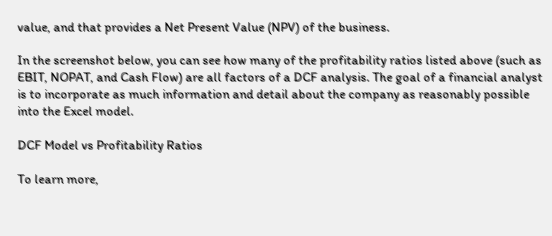value, and that provides a Net Present Value (NPV) of the business.

In the screenshot below, you can see how many of the profitability ratios listed above (such as EBIT, NOPAT, and Cash Flow) are all factors of a DCF analysis. The goal of a financial analyst is to incorporate as much information and detail about the company as reasonably possible into the Excel model.

DCF Model vs Profitability Ratios

To learn more,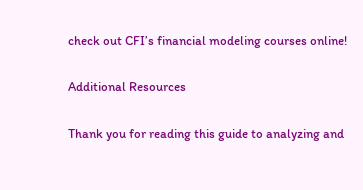check out CFI’s financial modeling courses online!

Additional Resources

Thank you for reading this guide to analyzing and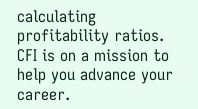calculating profitability ratios. CFI is on a mission to help you advance your career.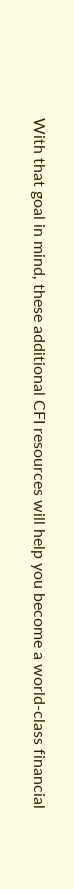With that goal in mind, these additional CFI resources will help you become a world-class financial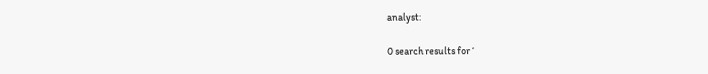analyst:

0 search results for ‘